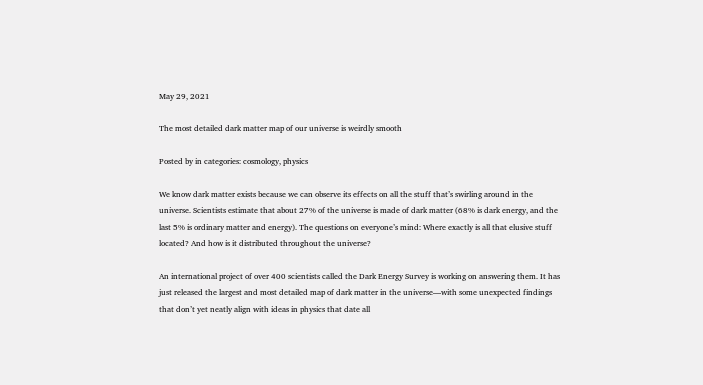May 29, 2021

The most detailed dark matter map of our universe is weirdly smooth

Posted by in categories: cosmology, physics

We know dark matter exists because we can observe its effects on all the stuff that’s swirling around in the universe. Scientists estimate that about 27% of the universe is made of dark matter (68% is dark energy, and the last 5% is ordinary matter and energy). The questions on everyone’s mind: Where exactly is all that elusive stuff located? And how is it distributed throughout the universe?

An international project of over 400 scientists called the Dark Energy Survey is working on answering them. It has just released the largest and most detailed map of dark matter in the universe—with some unexpected findings that don’t yet neatly align with ideas in physics that date all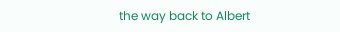the way back to Albert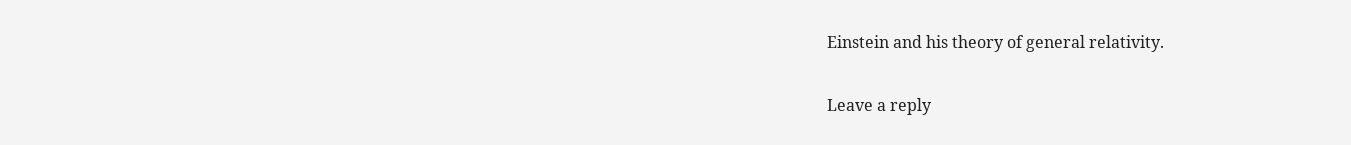Einstein and his theory of general relativity.

Leave a reply